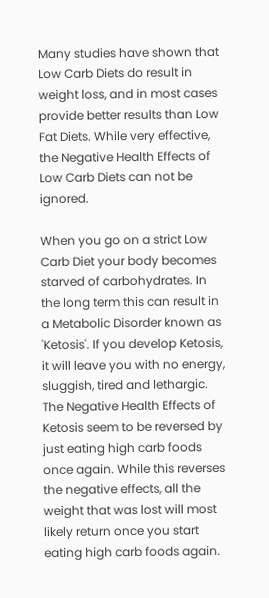Many studies have shown that Low Carb Diets do result in weight loss, and in most cases provide better results than Low Fat Diets. While very effective, the Negative Health Effects of Low Carb Diets can not be ignored.

When you go on a strict Low Carb Diet your body becomes starved of carbohydrates. In the long term this can result in a Metabolic Disorder known as 'Ketosis'. If you develop Ketosis, it will leave you with no energy, sluggish, tired and lethargic. The Negative Health Effects of Ketosis seem to be reversed by just eating high carb foods once again. While this reverses the negative effects, all the weight that was lost will most likely return once you start eating high carb foods again.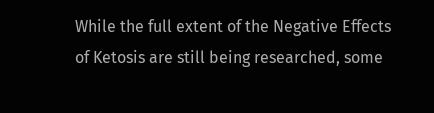While the full extent of the Negative Effects of Ketosis are still being researched, some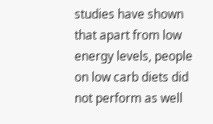studies have shown that apart from low energy levels, people on low carb diets did not perform as well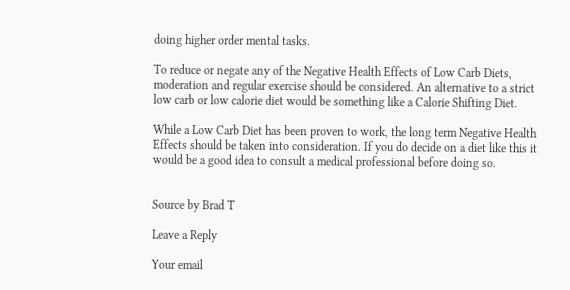doing higher order mental tasks.

To reduce or negate any of the Negative Health Effects of Low Carb Diets, moderation and regular exercise should be considered. An alternative to a strict low carb or low calorie diet would be something like a Calorie Shifting Diet.

While a Low Carb Diet has been proven to work, the long term Negative Health Effects should be taken into consideration. If you do decide on a diet like this it would be a good idea to consult a medical professional before doing so.


Source by Brad T

Leave a Reply

Your email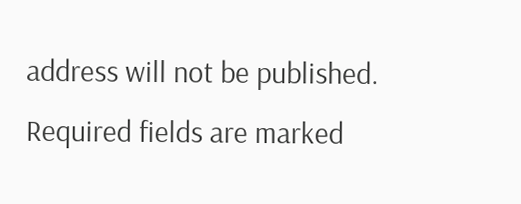address will not be published. Required fields are marked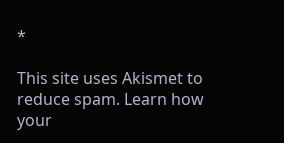*

This site uses Akismet to reduce spam. Learn how your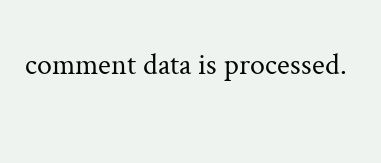comment data is processed.